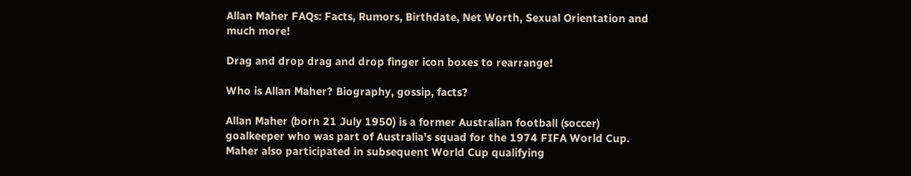Allan Maher FAQs: Facts, Rumors, Birthdate, Net Worth, Sexual Orientation and much more!

Drag and drop drag and drop finger icon boxes to rearrange!

Who is Allan Maher? Biography, gossip, facts?

Allan Maher (born 21 July 1950) is a former Australian football (soccer) goalkeeper who was part of Australia's squad for the 1974 FIFA World Cup. Maher also participated in subsequent World Cup qualifying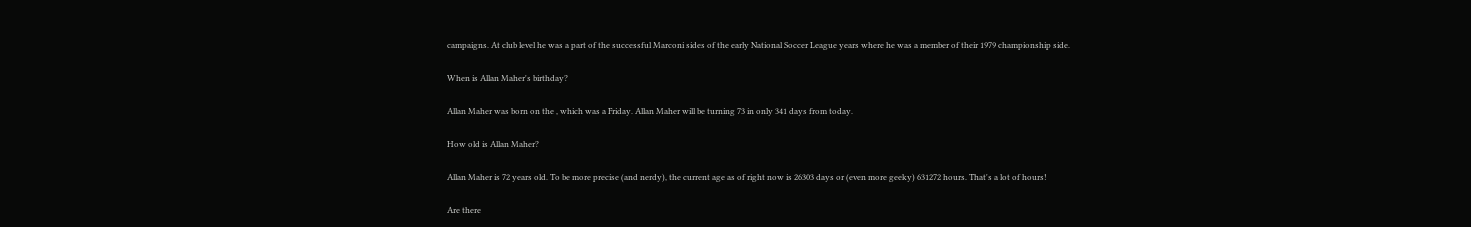campaigns. At club level he was a part of the successful Marconi sides of the early National Soccer League years where he was a member of their 1979 championship side.

When is Allan Maher's birthday?

Allan Maher was born on the , which was a Friday. Allan Maher will be turning 73 in only 341 days from today.

How old is Allan Maher?

Allan Maher is 72 years old. To be more precise (and nerdy), the current age as of right now is 26303 days or (even more geeky) 631272 hours. That's a lot of hours!

Are there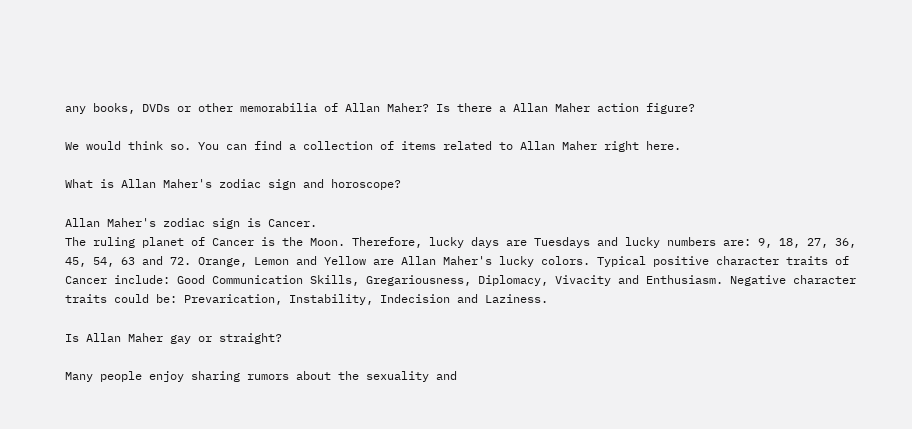any books, DVDs or other memorabilia of Allan Maher? Is there a Allan Maher action figure?

We would think so. You can find a collection of items related to Allan Maher right here.

What is Allan Maher's zodiac sign and horoscope?

Allan Maher's zodiac sign is Cancer.
The ruling planet of Cancer is the Moon. Therefore, lucky days are Tuesdays and lucky numbers are: 9, 18, 27, 36, 45, 54, 63 and 72. Orange, Lemon and Yellow are Allan Maher's lucky colors. Typical positive character traits of Cancer include: Good Communication Skills, Gregariousness, Diplomacy, Vivacity and Enthusiasm. Negative character traits could be: Prevarication, Instability, Indecision and Laziness.

Is Allan Maher gay or straight?

Many people enjoy sharing rumors about the sexuality and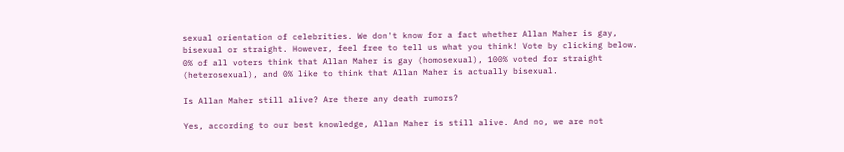sexual orientation of celebrities. We don't know for a fact whether Allan Maher is gay, bisexual or straight. However, feel free to tell us what you think! Vote by clicking below.
0% of all voters think that Allan Maher is gay (homosexual), 100% voted for straight (heterosexual), and 0% like to think that Allan Maher is actually bisexual.

Is Allan Maher still alive? Are there any death rumors?

Yes, according to our best knowledge, Allan Maher is still alive. And no, we are not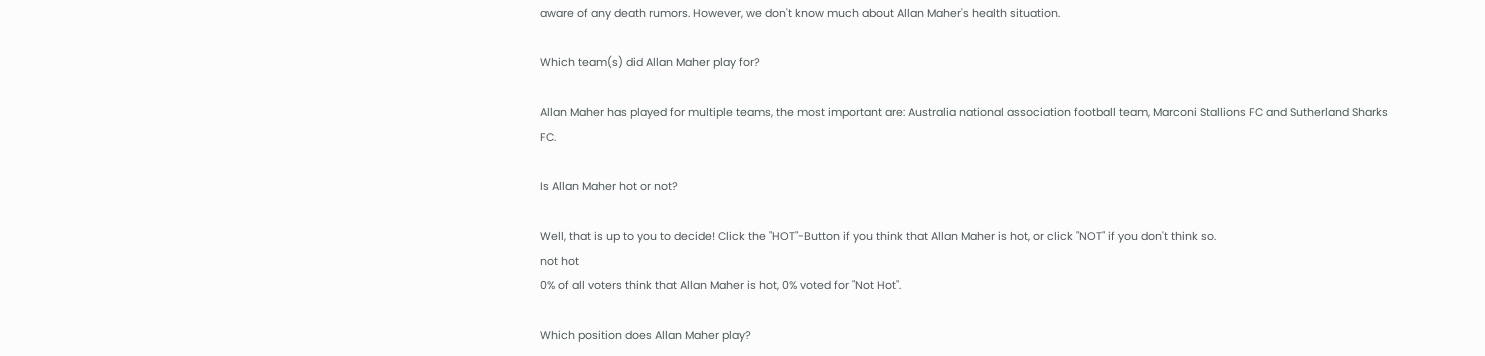aware of any death rumors. However, we don't know much about Allan Maher's health situation.

Which team(s) did Allan Maher play for?

Allan Maher has played for multiple teams, the most important are: Australia national association football team, Marconi Stallions FC and Sutherland Sharks FC.

Is Allan Maher hot or not?

Well, that is up to you to decide! Click the "HOT"-Button if you think that Allan Maher is hot, or click "NOT" if you don't think so.
not hot
0% of all voters think that Allan Maher is hot, 0% voted for "Not Hot".

Which position does Allan Maher play?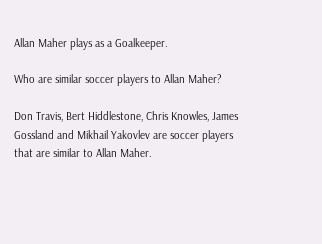Allan Maher plays as a Goalkeeper.

Who are similar soccer players to Allan Maher?

Don Travis, Bert Hiddlestone, Chris Knowles, James Gossland and Mikhail Yakovlev are soccer players that are similar to Allan Maher.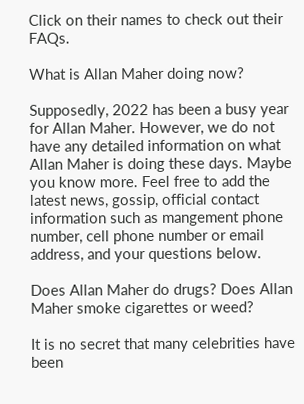Click on their names to check out their FAQs.

What is Allan Maher doing now?

Supposedly, 2022 has been a busy year for Allan Maher. However, we do not have any detailed information on what Allan Maher is doing these days. Maybe you know more. Feel free to add the latest news, gossip, official contact information such as mangement phone number, cell phone number or email address, and your questions below.

Does Allan Maher do drugs? Does Allan Maher smoke cigarettes or weed?

It is no secret that many celebrities have been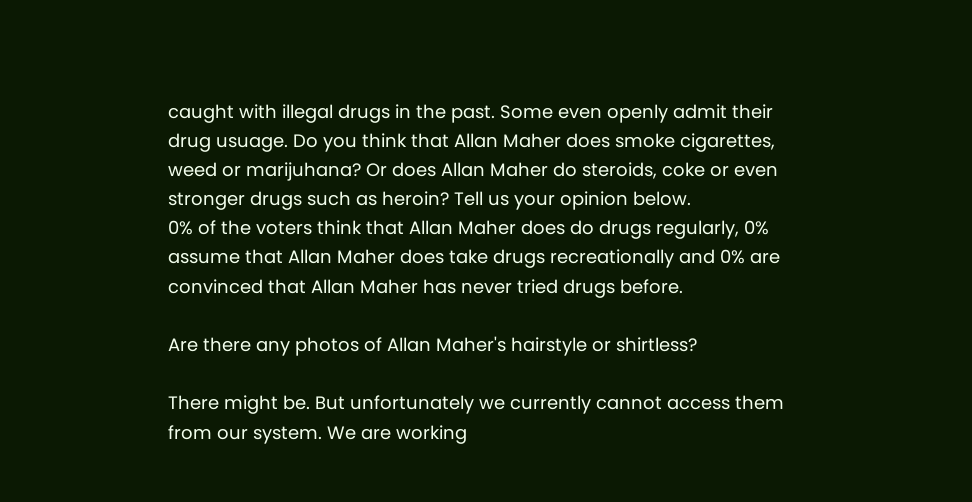caught with illegal drugs in the past. Some even openly admit their drug usuage. Do you think that Allan Maher does smoke cigarettes, weed or marijuhana? Or does Allan Maher do steroids, coke or even stronger drugs such as heroin? Tell us your opinion below.
0% of the voters think that Allan Maher does do drugs regularly, 0% assume that Allan Maher does take drugs recreationally and 0% are convinced that Allan Maher has never tried drugs before.

Are there any photos of Allan Maher's hairstyle or shirtless?

There might be. But unfortunately we currently cannot access them from our system. We are working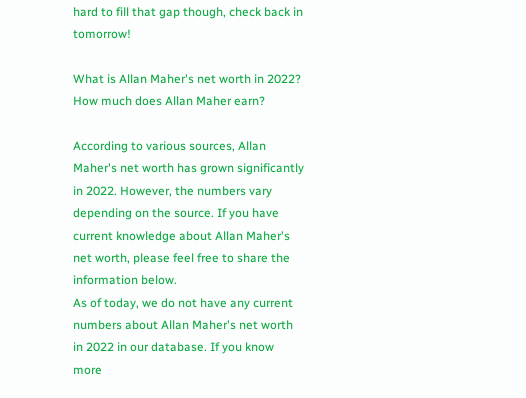hard to fill that gap though, check back in tomorrow!

What is Allan Maher's net worth in 2022? How much does Allan Maher earn?

According to various sources, Allan Maher's net worth has grown significantly in 2022. However, the numbers vary depending on the source. If you have current knowledge about Allan Maher's net worth, please feel free to share the information below.
As of today, we do not have any current numbers about Allan Maher's net worth in 2022 in our database. If you know more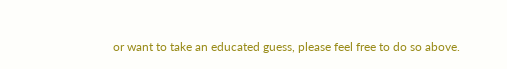or want to take an educated guess, please feel free to do so above.